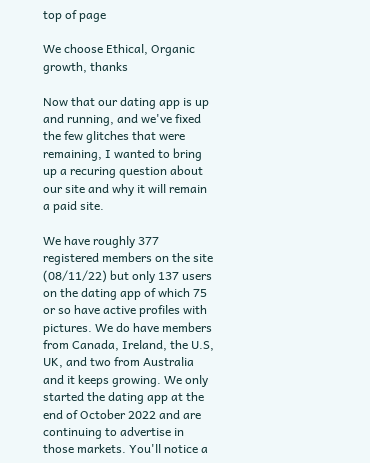top of page

We choose Ethical, Organic growth, thanks

Now that our dating app is up and running, and we've fixed the few glitches that were remaining, I wanted to bring up a recuring question about our site and why it will remain a paid site.

We have roughly 377 registered members on the site (08/11/22) but only 137 users on the dating app of which 75 or so have active profiles with pictures. We do have members from Canada, Ireland, the U.S, UK, and two from Australia and it keeps growing. We only started the dating app at the end of October 2022 and are continuing to advertise in those markets. You'll notice a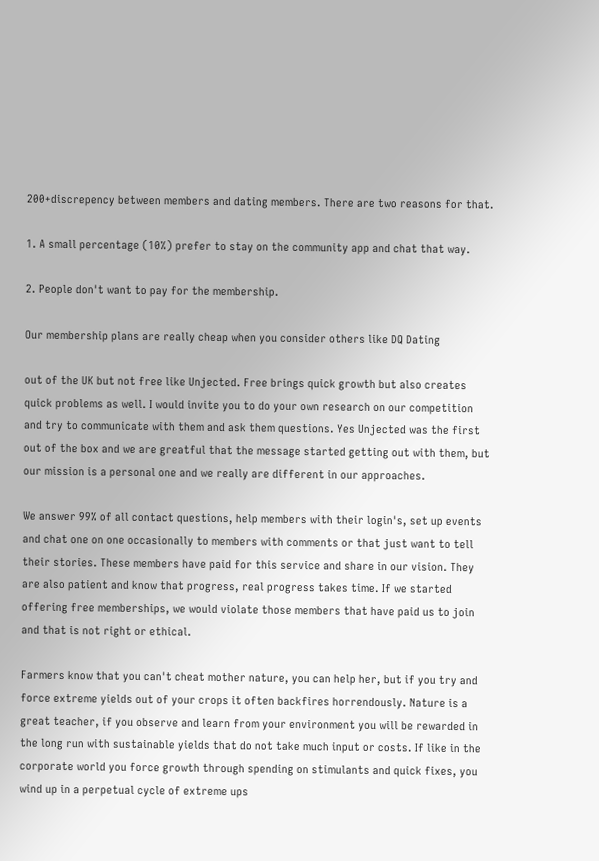200+discrepency between members and dating members. There are two reasons for that.

1. A small percentage (10%) prefer to stay on the community app and chat that way.

2. People don't want to pay for the membership.

Our membership plans are really cheap when you consider others like DQ Dating

out of the UK but not free like Unjected. Free brings quick growth but also creates quick problems as well. I would invite you to do your own research on our competition and try to communicate with them and ask them questions. Yes Unjected was the first out of the box and we are greatful that the message started getting out with them, but our mission is a personal one and we really are different in our approaches.

We answer 99% of all contact questions, help members with their login's, set up events and chat one on one occasionally to members with comments or that just want to tell their stories. These members have paid for this service and share in our vision. They are also patient and know that progress, real progress takes time. If we started offering free memberships, we would violate those members that have paid us to join and that is not right or ethical.

Farmers know that you can't cheat mother nature, you can help her, but if you try and force extreme yields out of your crops it often backfires horrendously. Nature is a great teacher, if you observe and learn from your environment you will be rewarded in the long run with sustainable yields that do not take much input or costs. If like in the corporate world you force growth through spending on stimulants and quick fixes, you wind up in a perpetual cycle of extreme ups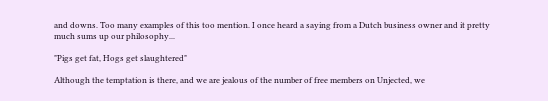and downs. Too many examples of this too mention. I once heard a saying from a Dutch business owner and it pretty much sums up our philosophy...

"Pigs get fat, Hogs get slaughtered"

Although the temptation is there, and we are jealous of the number of free members on Unjected, we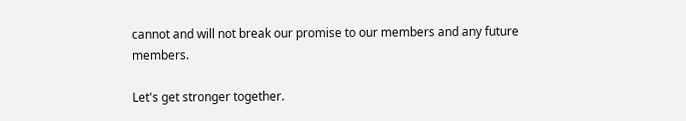cannot and will not break our promise to our members and any future members.

Let's get stronger together.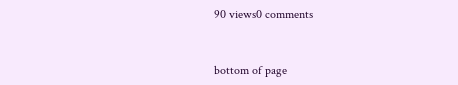90 views0 comments


bottom of page